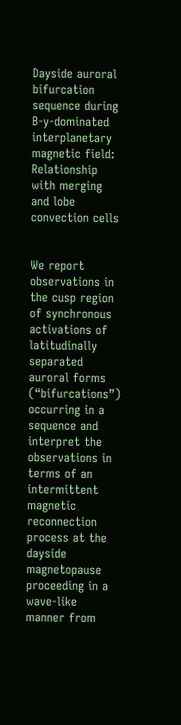Dayside auroral bifurcation sequence during B-y-dominated interplanetary magnetic field: Relationship with merging and lobe convection cells


We report observations in the cusp region of synchronous activations of latitudinally separated auroral forms (“bifurcations”) occurring in a sequence and interpret the observations in terms of an intermittent magnetic reconnection process at the dayside magnetopause proceeding in a wave-like manner from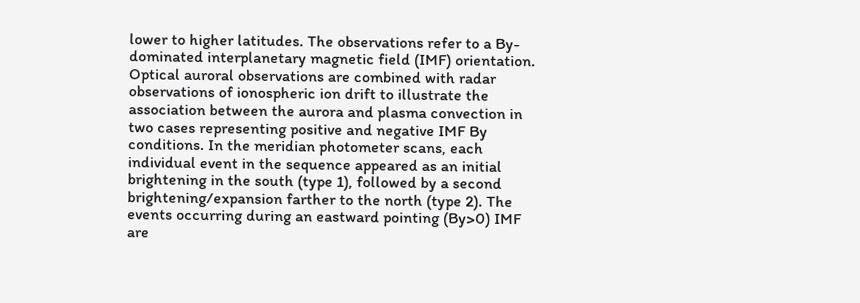lower to higher latitudes. The observations refer to a By-dominated interplanetary magnetic field (IMF) orientation. Optical auroral observations are combined with radar observations of ionospheric ion drift to illustrate the association between the aurora and plasma convection in two cases representing positive and negative IMF By conditions. In the meridian photometer scans, each individual event in the sequence appeared as an initial brightening in the south (type 1), followed by a second brightening/expansion farther to the north (type 2). The events occurring during an eastward pointing (By>0) IMF are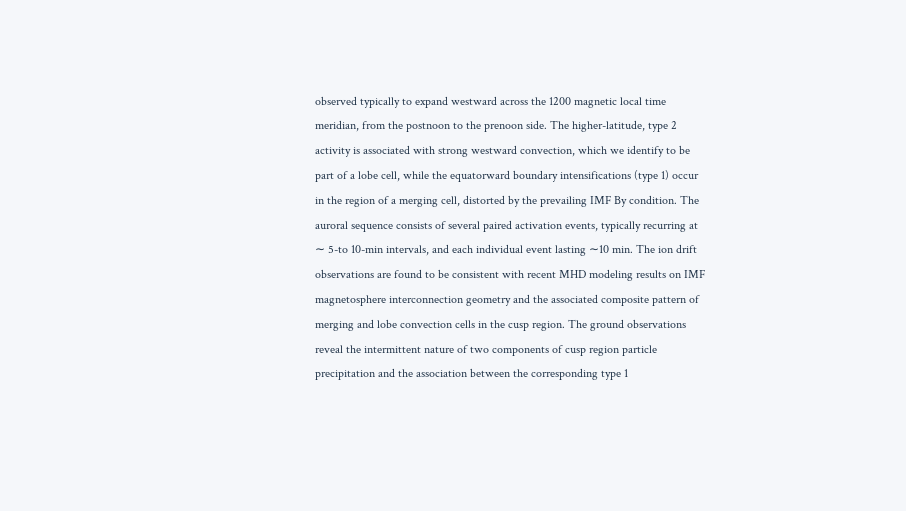observed typically to expand westward across the 1200 magnetic local time meridian, from the postnoon to the prenoon side. The higher-latitude, type 2 activity is associated with strong westward convection, which we identify to be part of a lobe cell, while the equatorward boundary intensifications (type 1) occur in the region of a merging cell, distorted by the prevailing IMF By condition. The auroral sequence consists of several paired activation events, typically recurring at ∼ 5-to 10-min intervals, and each individual event lasting ∼10 min. The ion drift observations are found to be consistent with recent MHD modeling results on IMF magnetosphere interconnection geometry and the associated composite pattern of merging and lobe convection cells in the cusp region. The ground observations reveal the intermittent nature of two components of cusp region particle precipitation and the association between the corresponding type 1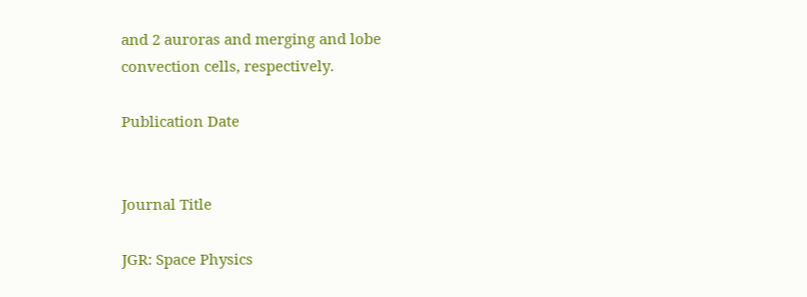and 2 auroras and merging and lobe convection cells, respectively.

Publication Date


Journal Title

JGR: Space Physics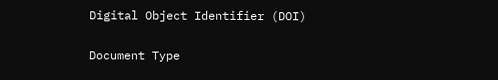Digital Object Identifier (DOI)

Document Type